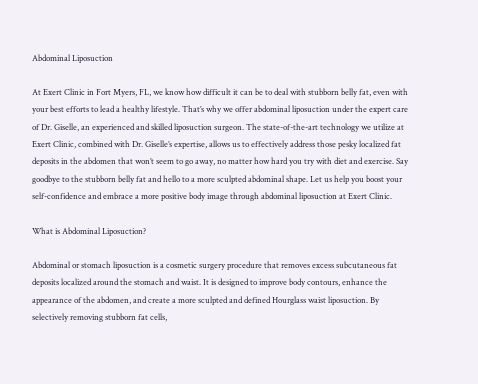Abdominal Liposuction

At Exert Clinic in Fort Myers, FL, we know how difficult it can be to deal with stubborn belly fat, even with your best efforts to lead a healthy lifestyle. That’s why we offer abdominal liposuction under the expert care of Dr. Giselle, an experienced and skilled liposuction surgeon. The state-of-the-art technology we utilize at Exert Clinic, combined with Dr. Giselle’s expertise, allows us to effectively address those pesky localized fat deposits in the abdomen that won’t seem to go away, no matter how hard you try with diet and exercise. Say goodbye to the stubborn belly fat and hello to a more sculpted abdominal shape. Let us help you boost your self-confidence and embrace a more positive body image through abdominal liposuction at Exert Clinic.

What is Abdominal Liposuction?

Abdominal or stomach liposuction is a cosmetic surgery procedure that removes excess subcutaneous fat deposits localized around the stomach and waist. It is designed to improve body contours, enhance the appearance of the abdomen, and create a more sculpted and defined Hourglass waist liposuction. By selectively removing stubborn fat cells,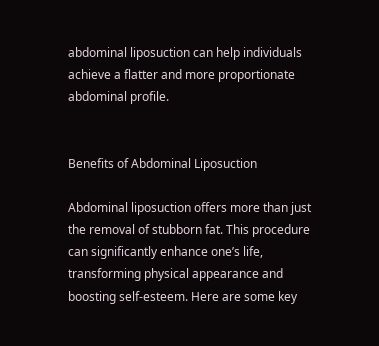abdominal liposuction can help individuals achieve a flatter and more proportionate abdominal profile.


Benefits of Abdominal Liposuction

Abdominal liposuction offers more than just the removal of stubborn fat. This procedure can significantly enhance one’s life, transforming physical appearance and boosting self-esteem. Here are some key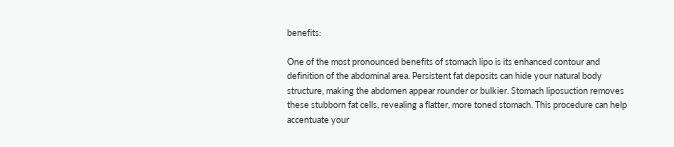benefits:

One of the most pronounced benefits of stomach lipo is its enhanced contour and definition of the abdominal area. Persistent fat deposits can hide your natural body structure, making the abdomen appear rounder or bulkier. Stomach liposuction removes these stubborn fat cells, revealing a flatter, more toned stomach. This procedure can help accentuate your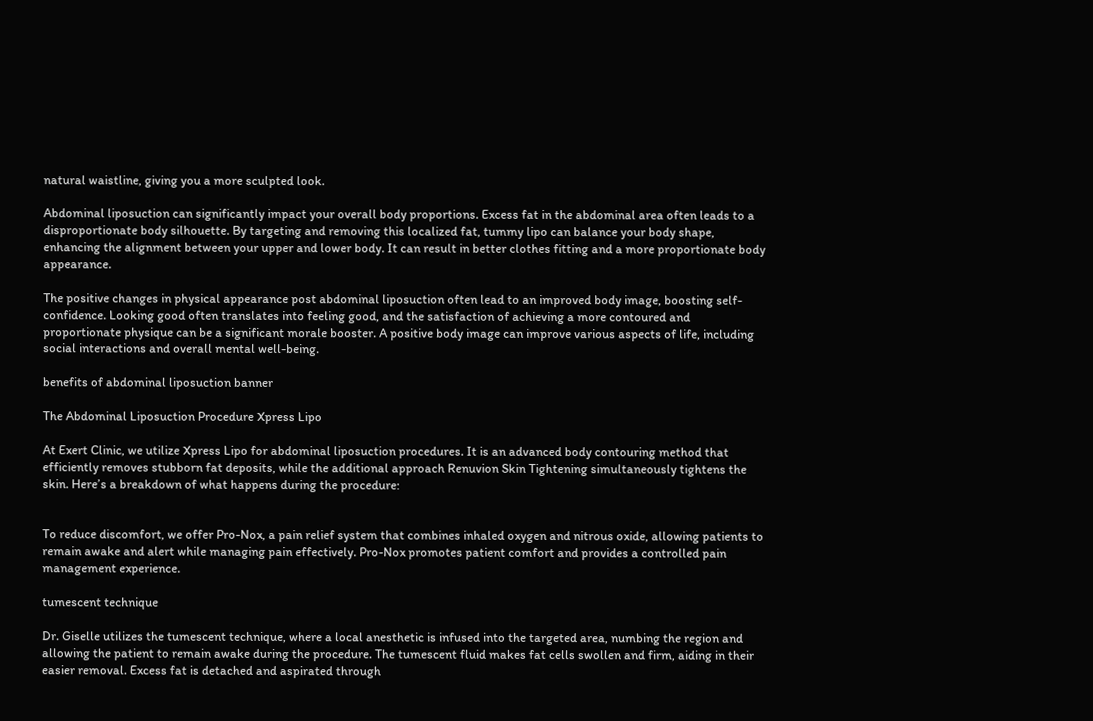natural waistline, giving you a more sculpted look.

Abdominal liposuction can significantly impact your overall body proportions. Excess fat in the abdominal area often leads to a disproportionate body silhouette. By targeting and removing this localized fat, tummy lipo can balance your body shape, enhancing the alignment between your upper and lower body. It can result in better clothes fitting and a more proportionate body appearance.

The positive changes in physical appearance post abdominal liposuction often lead to an improved body image, boosting self-confidence. Looking good often translates into feeling good, and the satisfaction of achieving a more contoured and proportionate physique can be a significant morale booster. A positive body image can improve various aspects of life, including social interactions and overall mental well-being.

benefits of abdominal liposuction banner

The Abdominal Liposuction Procedure Xpress Lipo

At Exert Clinic, we utilize Xpress Lipo for abdominal liposuction procedures. It is an advanced body contouring method that efficiently removes stubborn fat deposits, while the additional approach Renuvion Skin Tightening simultaneously tightens the skin. Here’s a breakdown of what happens during the procedure:


To reduce discomfort, we offer Pro-Nox, a pain relief system that combines inhaled oxygen and nitrous oxide, allowing patients to remain awake and alert while managing pain effectively. Pro-Nox promotes patient comfort and provides a controlled pain management experience.

tumescent technique

Dr. Giselle utilizes the tumescent technique, where a local anesthetic is infused into the targeted area, numbing the region and allowing the patient to remain awake during the procedure. The tumescent fluid makes fat cells swollen and firm, aiding in their easier removal. Excess fat is detached and aspirated through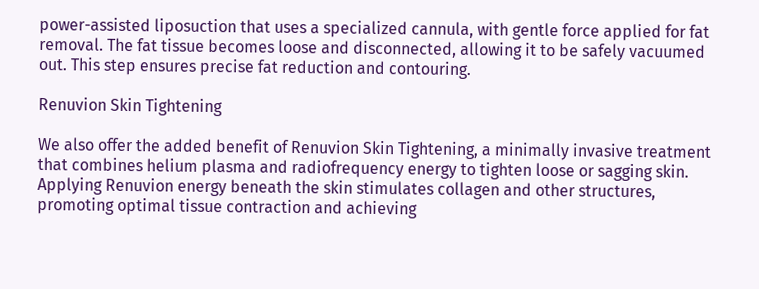power-assisted liposuction that uses a specialized cannula, with gentle force applied for fat removal. The fat tissue becomes loose and disconnected, allowing it to be safely vacuumed out. This step ensures precise fat reduction and contouring.

Renuvion Skin Tightening

We also offer the added benefit of Renuvion Skin Tightening, a minimally invasive treatment that combines helium plasma and radiofrequency energy to tighten loose or sagging skin. Applying Renuvion energy beneath the skin stimulates collagen and other structures, promoting optimal tissue contraction and achieving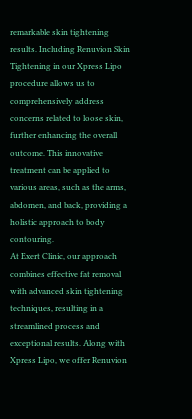remarkable skin tightening results. Including Renuvion Skin Tightening in our Xpress Lipo procedure allows us to comprehensively address concerns related to loose skin, further enhancing the overall outcome. This innovative treatment can be applied to various areas, such as the arms, abdomen, and back, providing a holistic approach to body contouring.
At Exert Clinic, our approach combines effective fat removal with advanced skin tightening techniques, resulting in a streamlined process and exceptional results. Along with Xpress Lipo, we offer Renuvion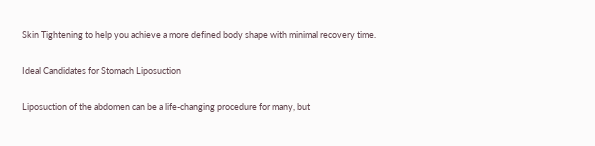Skin Tightening to help you achieve a more defined body shape with minimal recovery time.

Ideal Candidates for Stomach Liposuction

Liposuction of the abdomen can be a life-changing procedure for many, but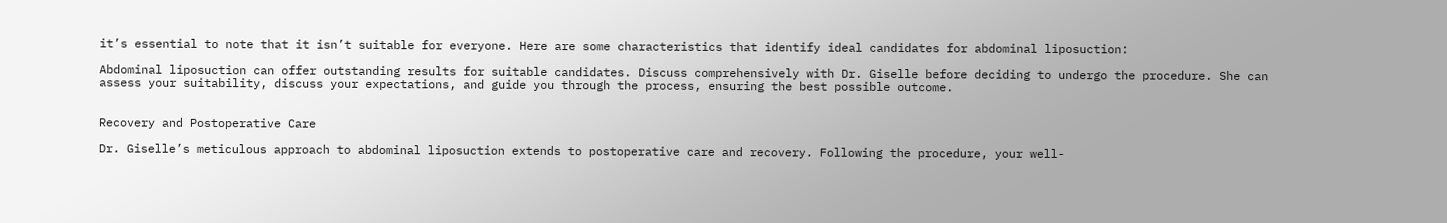it’s essential to note that it isn’t suitable for everyone. Here are some characteristics that identify ideal candidates for abdominal liposuction:

Abdominal liposuction can offer outstanding results for suitable candidates. Discuss comprehensively with Dr. Giselle before deciding to undergo the procedure. She can assess your suitability, discuss your expectations, and guide you through the process, ensuring the best possible outcome.


Recovery and Postoperative Care

Dr. Giselle’s meticulous approach to abdominal liposuction extends to postoperative care and recovery. Following the procedure, your well-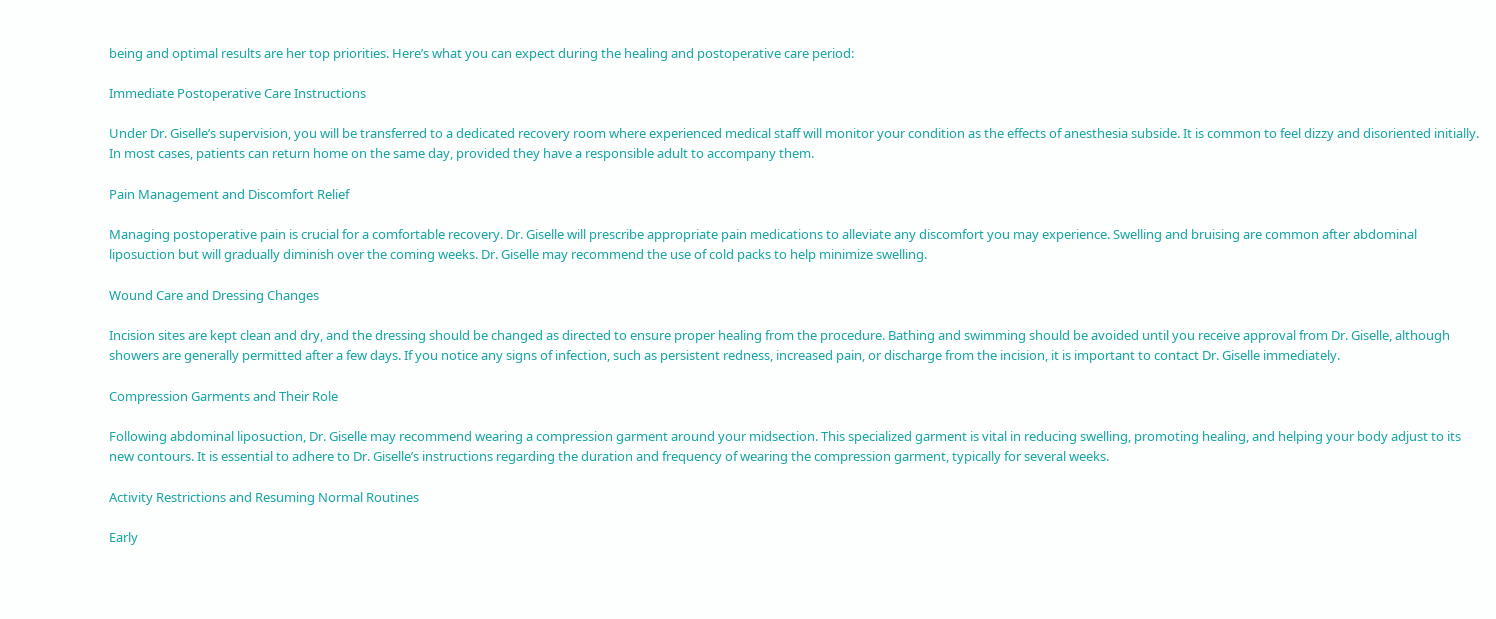being and optimal results are her top priorities. Here’s what you can expect during the healing and postoperative care period:

Immediate Postoperative Care Instructions

Under Dr. Giselle’s supervision, you will be transferred to a dedicated recovery room where experienced medical staff will monitor your condition as the effects of anesthesia subside. It is common to feel dizzy and disoriented initially. In most cases, patients can return home on the same day, provided they have a responsible adult to accompany them.

Pain Management and Discomfort Relief

Managing postoperative pain is crucial for a comfortable recovery. Dr. Giselle will prescribe appropriate pain medications to alleviate any discomfort you may experience. Swelling and bruising are common after abdominal liposuction but will gradually diminish over the coming weeks. Dr. Giselle may recommend the use of cold packs to help minimize swelling.

Wound Care and Dressing Changes

Incision sites are kept clean and dry, and the dressing should be changed as directed to ensure proper healing from the procedure. Bathing and swimming should be avoided until you receive approval from Dr. Giselle, although showers are generally permitted after a few days. If you notice any signs of infection, such as persistent redness, increased pain, or discharge from the incision, it is important to contact Dr. Giselle immediately.

Compression Garments and Their Role

Following abdominal liposuction, Dr. Giselle may recommend wearing a compression garment around your midsection. This specialized garment is vital in reducing swelling, promoting healing, and helping your body adjust to its new contours. It is essential to adhere to Dr. Giselle’s instructions regarding the duration and frequency of wearing the compression garment, typically for several weeks.

Activity Restrictions and Resuming Normal Routines

Early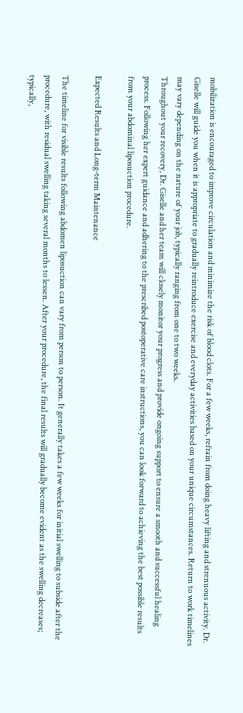mobilization is encouraged to improve circulation and minimize the risk of blood clots. For a few weeks, refrain from doing heavy lifting and strenuous activity. Dr. Giselle will guide you when it is appropriate to gradually reintroduce exercise and everyday activities based on your unique circumstances. Return to work timelines may vary depending on the nature of your job, typically ranging from one to two weeks.
Throughout your recovery, Dr. Giselle and her team will closely monitor your progress and provide ongoing support to ensure a smooth and successful healing process. Following her expert guidance and adhering to the prescribed postoperative care instructions, you can look forward to achieving the best possible results from your abdominal liposuction procedure.

Expected Results and Long-term Maintenance

The timeline for visible results following abdomen liposuction can vary from person to person. It generally takes a few weeks for initial swelling to subside after the procedure, with residual swelling taking several months to lessen. After your procedure, the final results will gradually become evident as the swelling decreases; typically,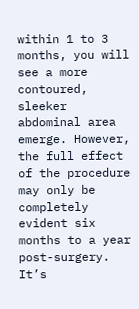within 1 to 3 months, you will see a more contoured, sleeker abdominal area emerge. However, the full effect of the procedure may only be completely evident six months to a year post-surgery. It’s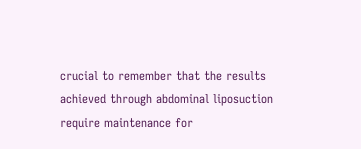crucial to remember that the results achieved through abdominal liposuction require maintenance for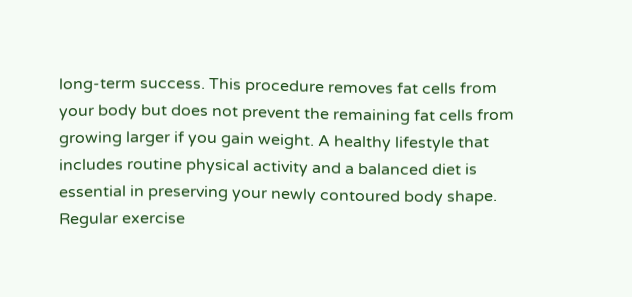long-term success. This procedure removes fat cells from your body but does not prevent the remaining fat cells from growing larger if you gain weight. A healthy lifestyle that includes routine physical activity and a balanced diet is essential in preserving your newly contoured body shape. Regular exercise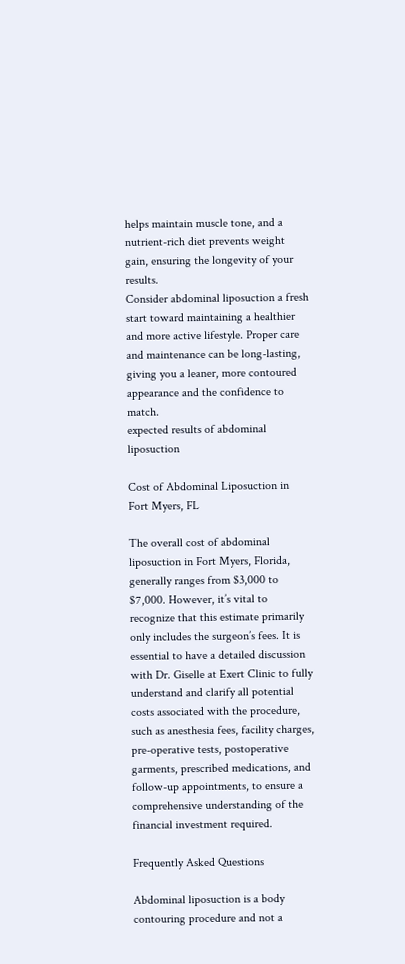helps maintain muscle tone, and a nutrient-rich diet prevents weight gain, ensuring the longevity of your results.
Consider abdominal liposuction a fresh start toward maintaining a healthier and more active lifestyle. Proper care and maintenance can be long-lasting, giving you a leaner, more contoured appearance and the confidence to match.
expected results of abdominal liposuction

Cost of Abdominal Liposuction in Fort Myers, FL

The overall cost of abdominal liposuction in Fort Myers, Florida, generally ranges from $3,000 to $7,000. However, it’s vital to recognize that this estimate primarily only includes the surgeon’s fees. It is essential to have a detailed discussion with Dr. Giselle at Exert Clinic to fully understand and clarify all potential costs associated with the procedure, such as anesthesia fees, facility charges, pre-operative tests, postoperative garments, prescribed medications, and follow-up appointments, to ensure a comprehensive understanding of the financial investment required.

Frequently Asked Questions

Abdominal liposuction is a body contouring procedure and not a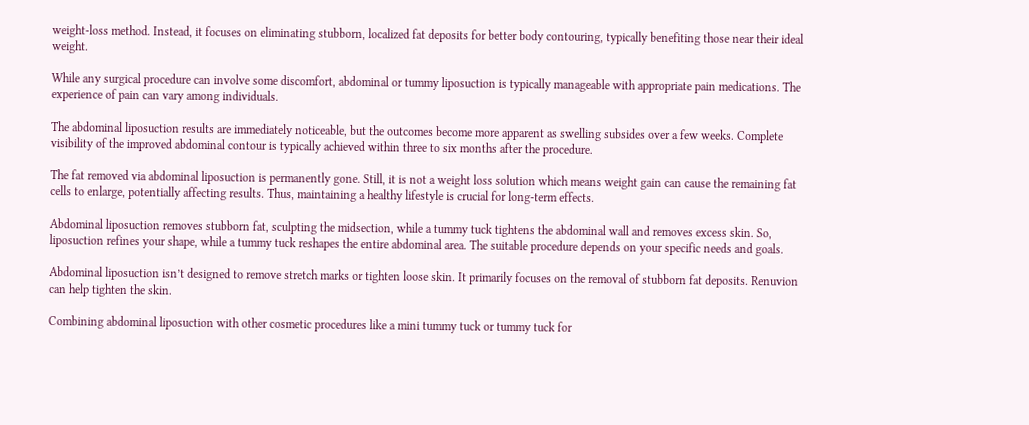weight-loss method. Instead, it focuses on eliminating stubborn, localized fat deposits for better body contouring, typically benefiting those near their ideal weight.

While any surgical procedure can involve some discomfort, abdominal or tummy liposuction is typically manageable with appropriate pain medications. The experience of pain can vary among individuals.

The abdominal liposuction results are immediately noticeable, but the outcomes become more apparent as swelling subsides over a few weeks. Complete visibility of the improved abdominal contour is typically achieved within three to six months after the procedure.

The fat removed via abdominal liposuction is permanently gone. Still, it is not a weight loss solution which means weight gain can cause the remaining fat cells to enlarge, potentially affecting results. Thus, maintaining a healthy lifestyle is crucial for long-term effects.

Abdominal liposuction removes stubborn fat, sculpting the midsection, while a tummy tuck tightens the abdominal wall and removes excess skin. So, liposuction refines your shape, while a tummy tuck reshapes the entire abdominal area. The suitable procedure depends on your specific needs and goals.

Abdominal liposuction isn’t designed to remove stretch marks or tighten loose skin. It primarily focuses on the removal of stubborn fat deposits. Renuvion can help tighten the skin.

Combining abdominal liposuction with other cosmetic procedures like a mini tummy tuck or tummy tuck for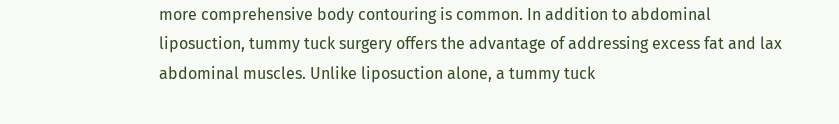more comprehensive body contouring is common. In addition to abdominal liposuction, tummy tuck surgery offers the advantage of addressing excess fat and lax abdominal muscles. Unlike liposuction alone, a tummy tuck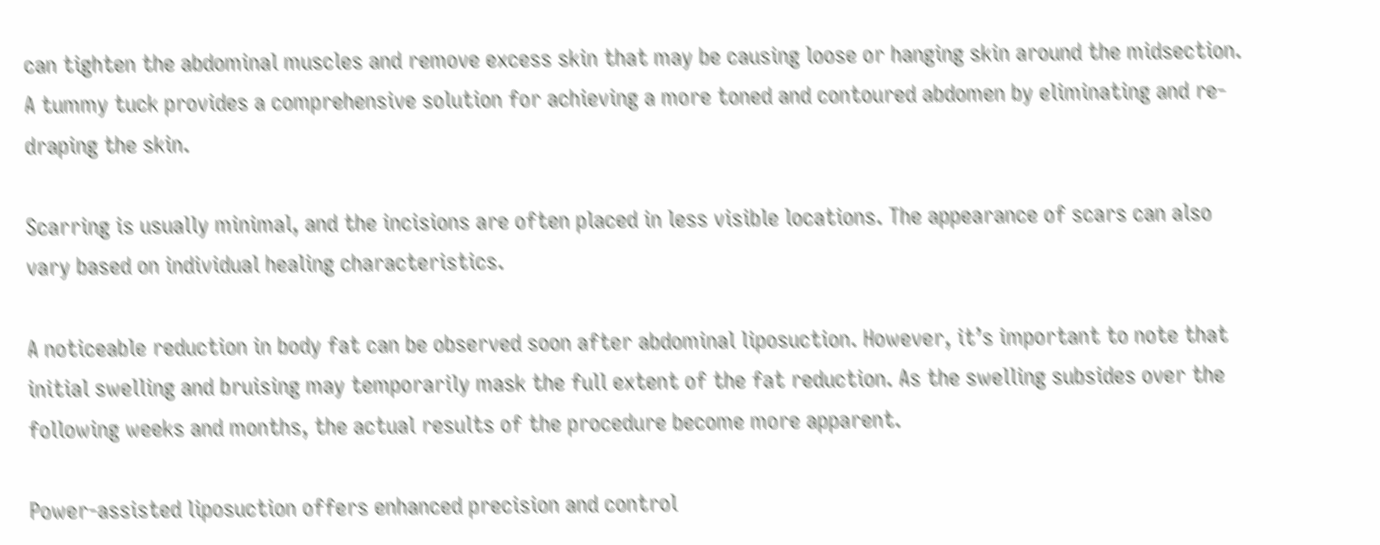can tighten the abdominal muscles and remove excess skin that may be causing loose or hanging skin around the midsection. A tummy tuck provides a comprehensive solution for achieving a more toned and contoured abdomen by eliminating and re-draping the skin.

Scarring is usually minimal, and the incisions are often placed in less visible locations. The appearance of scars can also vary based on individual healing characteristics.

A noticeable reduction in body fat can be observed soon after abdominal liposuction. However, it’s important to note that initial swelling and bruising may temporarily mask the full extent of the fat reduction. As the swelling subsides over the following weeks and months, the actual results of the procedure become more apparent.

Power-assisted liposuction offers enhanced precision and control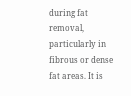during fat removal, particularly in fibrous or dense fat areas. It is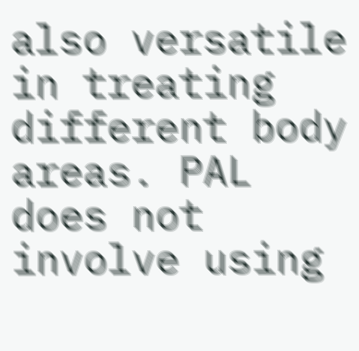also versatile in treating different body areas. PAL does not involve using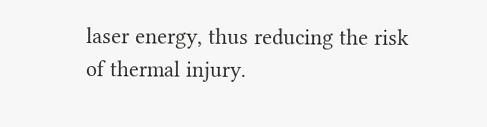laser energy, thus reducing the risk of thermal injury.